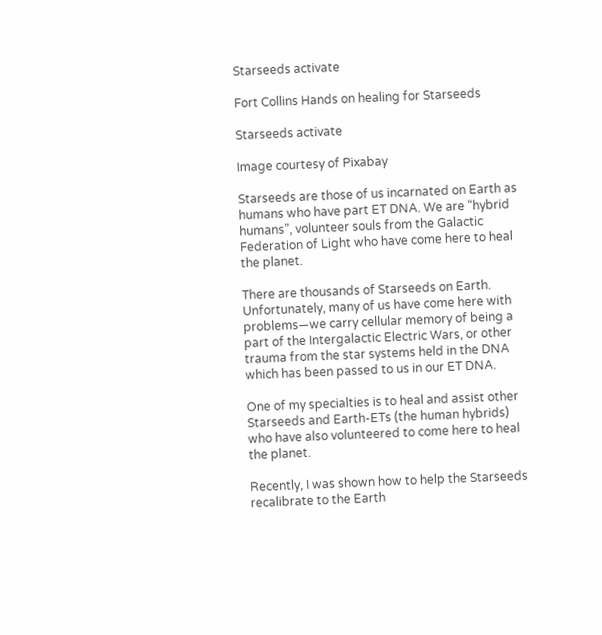Starseeds activate

Fort Collins Hands on healing for Starseeds

Starseeds activate

Image courtesy of Pixabay

Starseeds are those of us incarnated on Earth as humans who have part ET DNA. We are “hybrid humans”, volunteer souls from the Galactic Federation of Light who have come here to heal the planet.

There are thousands of Starseeds on Earth. Unfortunately, many of us have come here with problems—we carry cellular memory of being a part of the Intergalactic Electric Wars, or other trauma from the star systems held in the DNA which has been passed to us in our ET DNA.

One of my specialties is to heal and assist other Starseeds and Earth-ETs (the human hybrids) who have also volunteered to come here to heal the planet.

Recently, I was shown how to help the Starseeds recalibrate to the Earth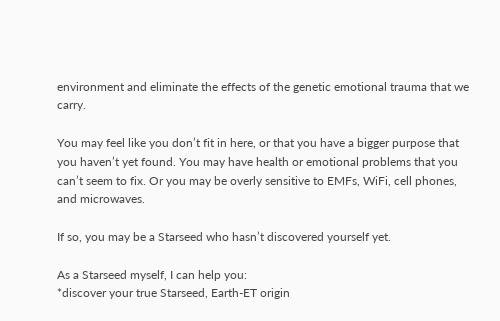environment and eliminate the effects of the genetic emotional trauma that we carry.

You may feel like you don’t fit in here, or that you have a bigger purpose that you haven’t yet found. You may have health or emotional problems that you can’t seem to fix. Or you may be overly sensitive to EMFs, WiFi, cell phones, and microwaves.

If so, you may be a Starseed who hasn’t discovered yourself yet.

As a Starseed myself, I can help you:
*discover your true Starseed, Earth-ET origin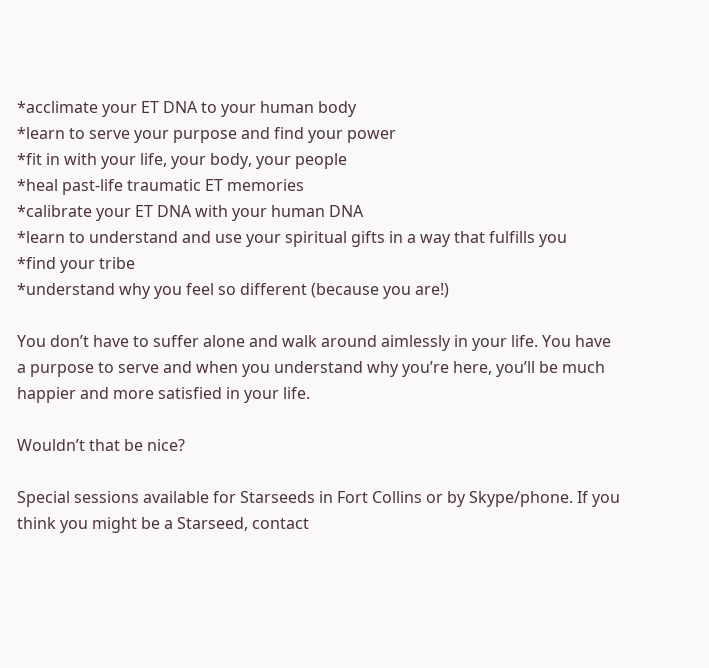*acclimate your ET DNA to your human body
*learn to serve your purpose and find your power
*fit in with your life, your body, your people
*heal past-life traumatic ET memories
*calibrate your ET DNA with your human DNA
*learn to understand and use your spiritual gifts in a way that fulfills you
*find your tribe
*understand why you feel so different (because you are!)

You don’t have to suffer alone and walk around aimlessly in your life. You have a purpose to serve and when you understand why you’re here, you’ll be much happier and more satisfied in your life.

Wouldn’t that be nice?

Special sessions available for Starseeds in Fort Collins or by Skype/phone. If you think you might be a Starseed, contact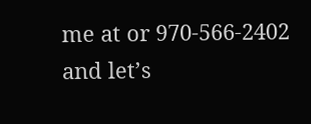me at or 970-566-2402 and let’s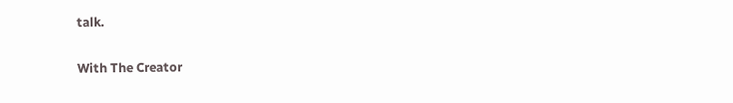talk.

With The Creator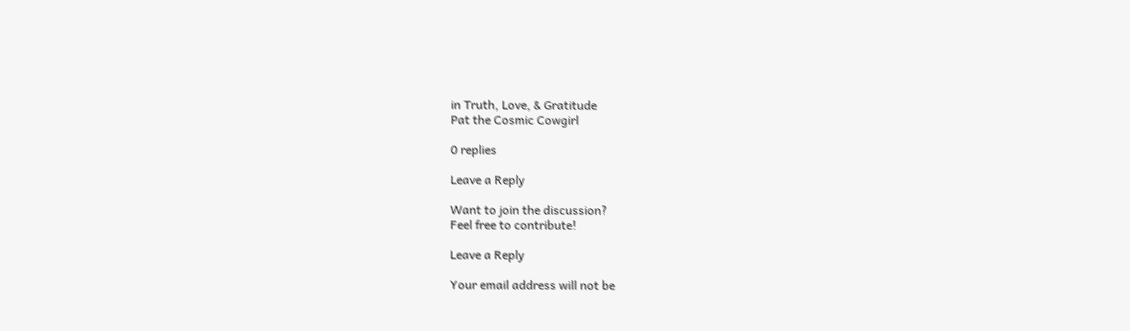in Truth, Love, & Gratitude
Pat the Cosmic Cowgirl

0 replies

Leave a Reply

Want to join the discussion?
Feel free to contribute!

Leave a Reply

Your email address will not be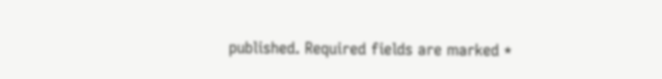published. Required fields are marked *